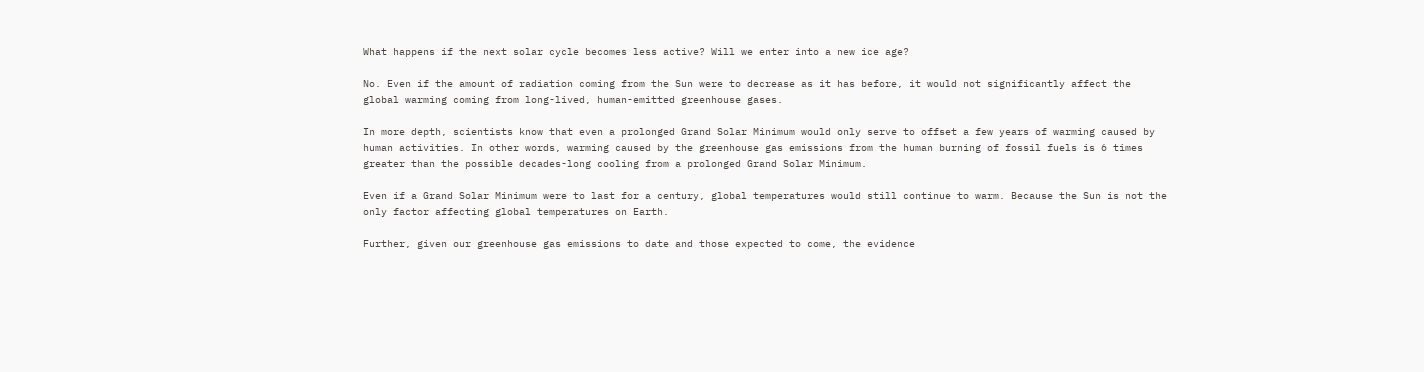What happens if the next solar cycle becomes less active? Will we enter into a new ice age?

No. Even if the amount of radiation coming from the Sun were to decrease as it has before, it would not significantly affect the global warming coming from long-lived, human-emitted greenhouse gases.

In more depth, scientists know that even a prolonged Grand Solar Minimum would only serve to offset a few years of warming caused by human activities. In other words, warming caused by the greenhouse gas emissions from the human burning of fossil fuels is 6 times greater than the possible decades-long cooling from a prolonged Grand Solar Minimum.

Even if a Grand Solar Minimum were to last for a century, global temperatures would still continue to warm. Because the Sun is not the only factor affecting global temperatures on Earth.

Further, given our greenhouse gas emissions to date and those expected to come, the evidence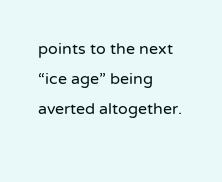points to the next “ice age” being averted altogether.